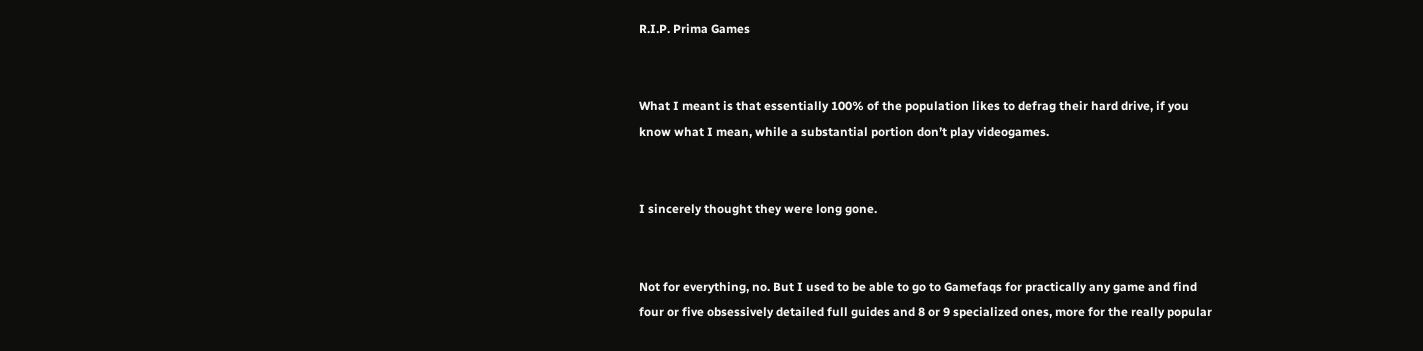R.I.P. Prima Games


What I meant is that essentially 100% of the population likes to defrag their hard drive, if you know what I mean, while a substantial portion don’t play videogames.


I sincerely thought they were long gone.


Not for everything, no. But I used to be able to go to Gamefaqs for practically any game and find four or five obsessively detailed full guides and 8 or 9 specialized ones, more for the really popular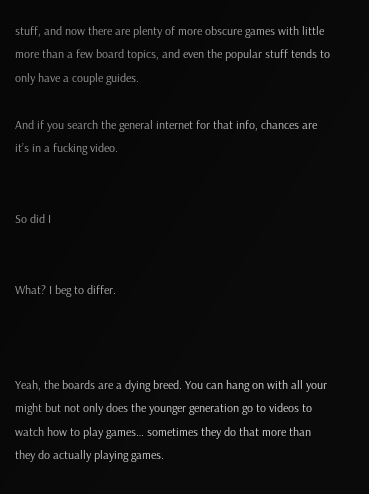stuff, and now there are plenty of more obscure games with little more than a few board topics, and even the popular stuff tends to only have a couple guides.

And if you search the general internet for that info, chances are it’s in a fucking video.


So did I


What? I beg to differ.



Yeah, the boards are a dying breed. You can hang on with all your might but not only does the younger generation go to videos to watch how to play games… sometimes they do that more than they do actually playing games.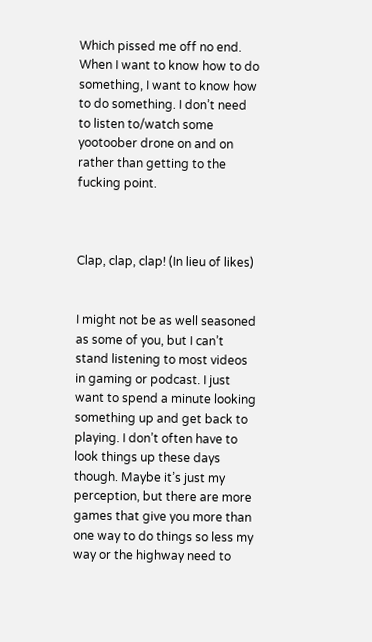Which pissed me off no end. When I want to know how to do something, I want to know how to do something. I don’t need to listen to/watch some yootoober drone on and on rather than getting to the fucking point.



Clap, clap, clap! (In lieu of likes)


I might not be as well seasoned as some of you, but I can’t stand listening to most videos in gaming or podcast. I just want to spend a minute looking something up and get back to playing. I don’t often have to look things up these days though. Maybe it’s just my perception, but there are more games that give you more than one way to do things so less my way or the highway need to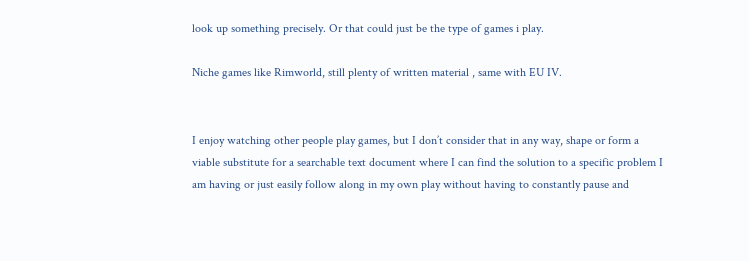look up something precisely. Or that could just be the type of games i play.

Niche games like Rimworld, still plenty of written material , same with EU IV.


I enjoy watching other people play games, but I don’t consider that in any way, shape or form a viable substitute for a searchable text document where I can find the solution to a specific problem I am having or just easily follow along in my own play without having to constantly pause and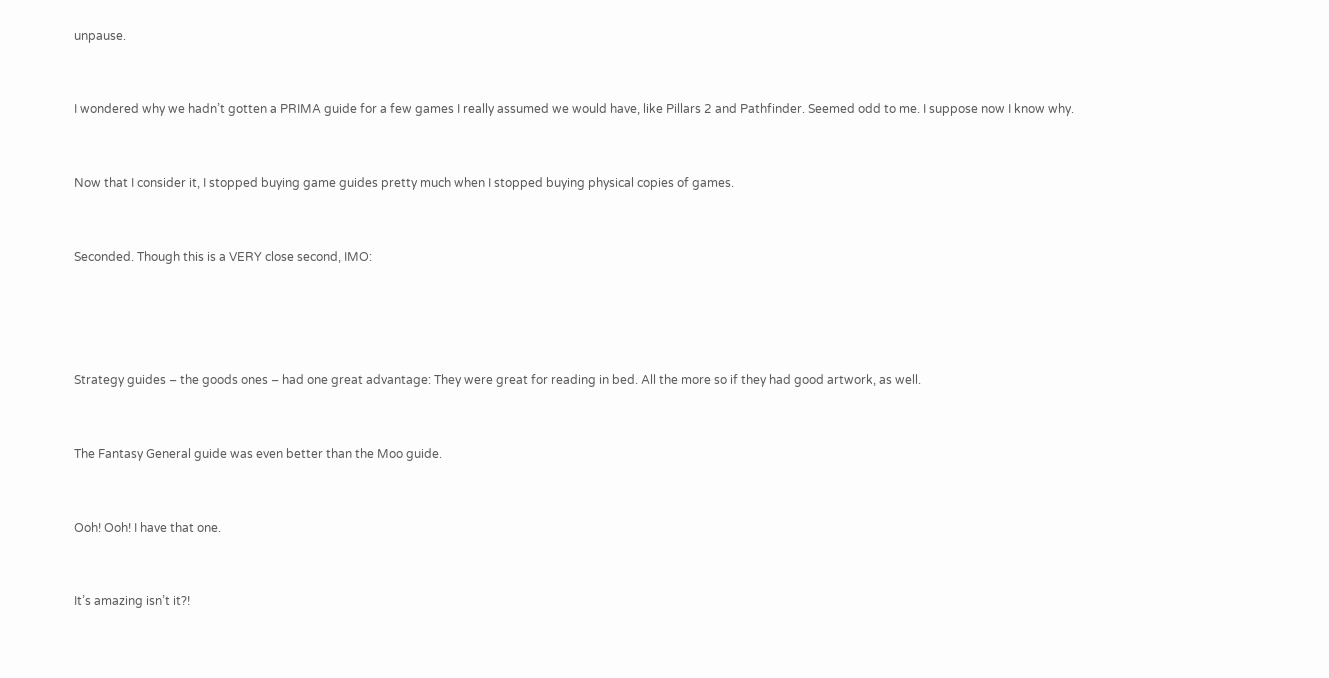unpause.


I wondered why we hadn’t gotten a PRIMA guide for a few games I really assumed we would have, like Pillars 2 and Pathfinder. Seemed odd to me. I suppose now I know why.


Now that I consider it, I stopped buying game guides pretty much when I stopped buying physical copies of games.


Seconded. Though this is a VERY close second, IMO:




Strategy guides – the goods ones – had one great advantage: They were great for reading in bed. All the more so if they had good artwork, as well.


The Fantasy General guide was even better than the Moo guide.


Ooh! Ooh! I have that one.


It’s amazing isn’t it?!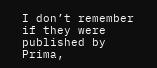I don’t remember if they were published by Prima,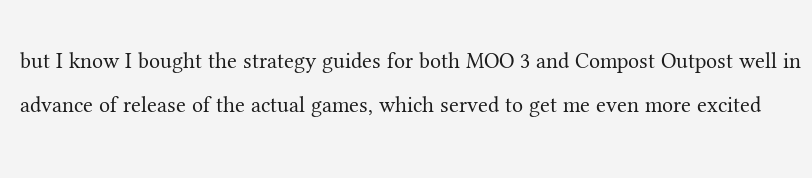but I know I bought the strategy guides for both MOO 3 and Compost Outpost well in advance of release of the actual games, which served to get me even more excited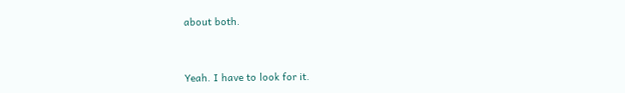about both.



Yeah. I have to look for it.